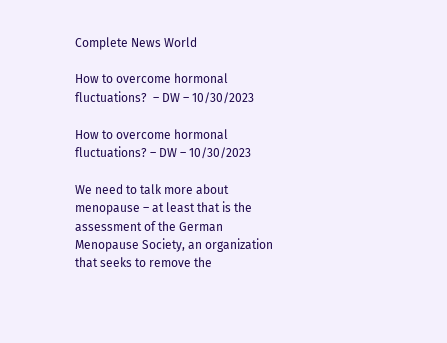Complete News World

How to overcome hormonal fluctuations?  – DW – 10/30/2023

How to overcome hormonal fluctuations? – DW – 10/30/2023

We need to talk more about menopause – at least that is the assessment of the German Menopause Society, an organization that seeks to remove the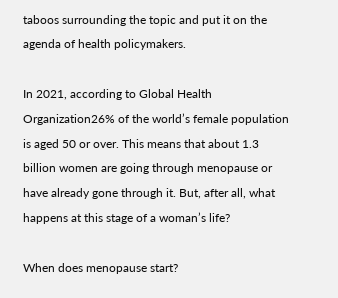taboos surrounding the topic and put it on the agenda of health policymakers.

In 2021, according to Global Health Organization26% of the world’s female population is aged 50 or over. This means that about 1.3 billion women are going through menopause or have already gone through it. But, after all, what happens at this stage of a woman’s life?

When does menopause start?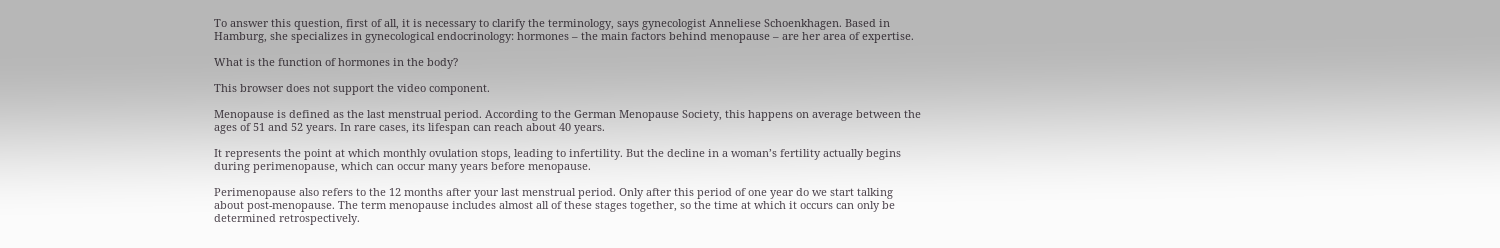To answer this question, first of all, it is necessary to clarify the terminology, says gynecologist Anneliese Schoenkhagen. Based in Hamburg, she specializes in gynecological endocrinology: hormones – the main factors behind menopause – are her area of expertise.

What is the function of hormones in the body?

This browser does not support the video component.

Menopause is defined as the last menstrual period. According to the German Menopause Society, this happens on average between the ages of 51 and 52 years. In rare cases, its lifespan can reach about 40 years.

It represents the point at which monthly ovulation stops, leading to infertility. But the decline in a woman’s fertility actually begins during perimenopause, which can occur many years before menopause.

Perimenopause also refers to the 12 months after your last menstrual period. Only after this period of one year do we start talking about post-menopause. The term menopause includes almost all of these stages together, so the time at which it occurs can only be determined retrospectively.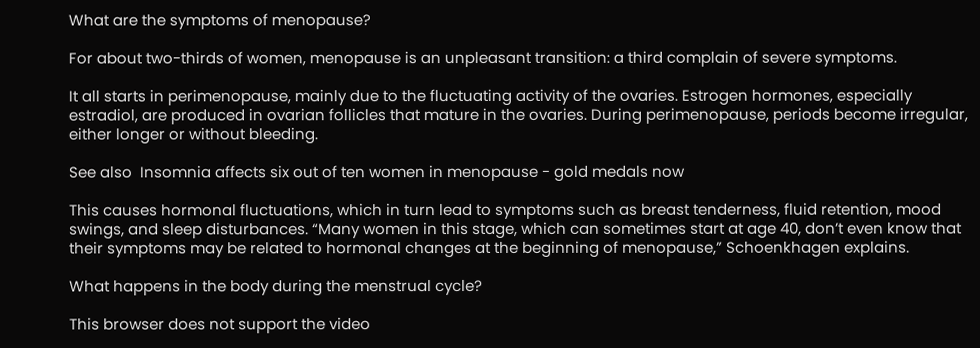What are the symptoms of menopause?

For about two-thirds of women, menopause is an unpleasant transition: a third complain of severe symptoms.

It all starts in perimenopause, mainly due to the fluctuating activity of the ovaries. Estrogen hormones, especially estradiol, are produced in ovarian follicles that mature in the ovaries. During perimenopause, periods become irregular, either longer or without bleeding.

See also  Insomnia affects six out of ten women in menopause - gold medals now

This causes hormonal fluctuations, which in turn lead to symptoms such as breast tenderness, fluid retention, mood swings, and sleep disturbances. “Many women in this stage, which can sometimes start at age 40, don’t even know that their symptoms may be related to hormonal changes at the beginning of menopause,” Schoenkhagen explains.

What happens in the body during the menstrual cycle?

This browser does not support the video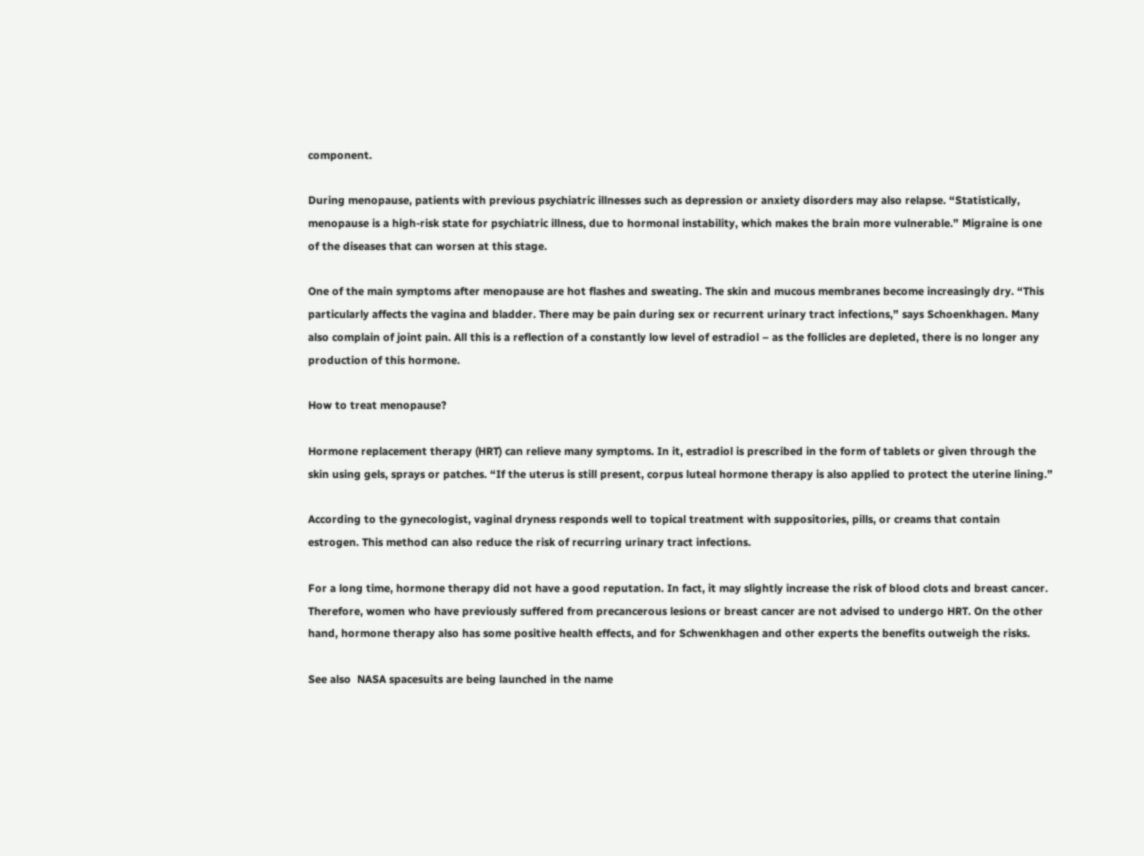component.

During menopause, patients with previous psychiatric illnesses such as depression or anxiety disorders may also relapse. “Statistically, menopause is a high-risk state for psychiatric illness, due to hormonal instability, which makes the brain more vulnerable.” Migraine is one of the diseases that can worsen at this stage.

One of the main symptoms after menopause are hot flashes and sweating. The skin and mucous membranes become increasingly dry. “This particularly affects the vagina and bladder. There may be pain during sex or recurrent urinary tract infections,” says Schoenkhagen. Many also complain of joint pain. All this is a reflection of a constantly low level of estradiol – as the follicles are depleted, there is no longer any production of this hormone.

How to treat menopause?

Hormone replacement therapy (HRT) can relieve many symptoms. In it, estradiol is prescribed in the form of tablets or given through the skin using gels, sprays or patches. “If the uterus is still present, corpus luteal hormone therapy is also applied to protect the uterine lining.”

According to the gynecologist, vaginal dryness responds well to topical treatment with suppositories, pills, or creams that contain estrogen. This method can also reduce the risk of recurring urinary tract infections.

For a long time, hormone therapy did not have a good reputation. In fact, it may slightly increase the risk of blood clots and breast cancer. Therefore, women who have previously suffered from precancerous lesions or breast cancer are not advised to undergo HRT. On the other hand, hormone therapy also has some positive health effects, and for Schwenkhagen and other experts the benefits outweigh the risks.

See also  NASA spacesuits are being launched in the name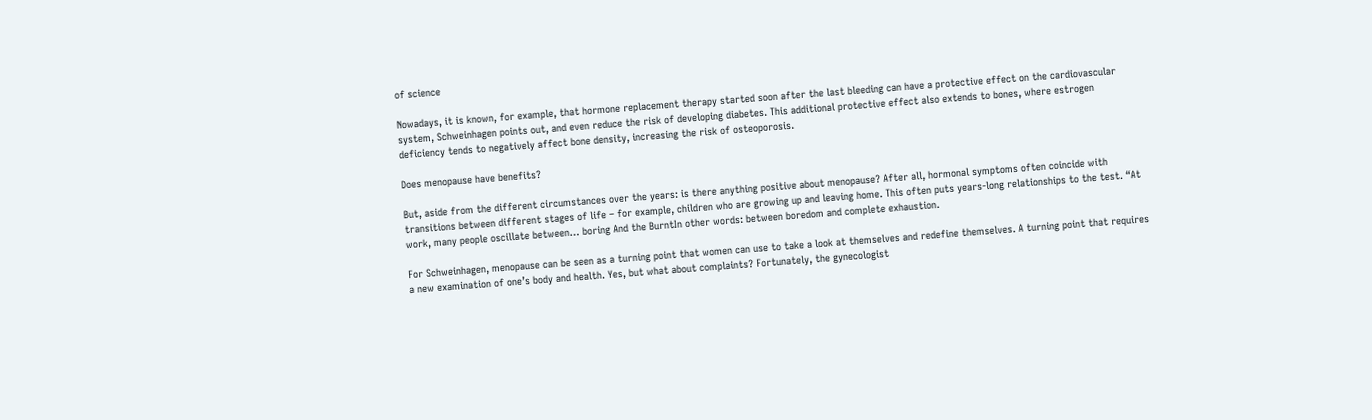of science

Nowadays, it is known, for example, that hormone replacement therapy started soon after the last bleeding can have a protective effect on the cardiovascular system, Schweinhagen points out, and even reduce the risk of developing diabetes. This additional protective effect also extends to bones, where estrogen deficiency tends to negatively affect bone density, increasing the risk of osteoporosis.

Does menopause have benefits?

But, aside from the different circumstances over the years: is there anything positive about menopause? After all, hormonal symptoms often coincide with transitions between different stages of life – for example, children who are growing up and leaving home. This often puts years-long relationships to the test. “At work, many people oscillate between… boring And the BurntIn other words: between boredom and complete exhaustion.

For Schweinhagen, menopause can be seen as a turning point that women can use to take a look at themselves and redefine themselves. A turning point that requires a new examination of one’s body and health. Yes, but what about complaints? Fortunately, the gynecologist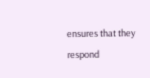ensures that they respond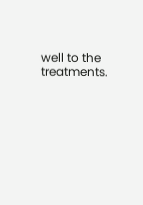well to the treatments.